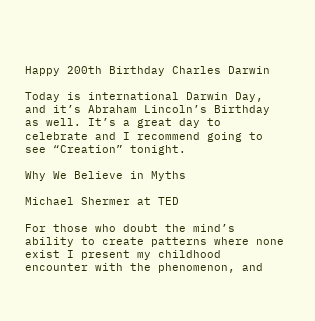Happy 200th Birthday Charles Darwin

Today is international Darwin Day, and it’s Abraham Lincoln’s Birthday as well. It’s a great day to celebrate and I recommend going to see “Creation” tonight.

Why We Believe in Myths

Michael Shermer at TED

For those who doubt the mind’s ability to create patterns where none exist I present my childhood encounter with the phenomenon, and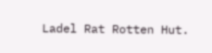Ladel Rat Rotten Hut.